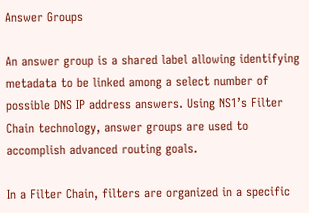Answer Groups

An answer group is a shared label allowing identifying metadata to be linked among a select number of possible DNS IP address answers. Using NS1’s Filter Chain technology, answer groups are used to accomplish advanced routing goals.

In a Filter Chain, filters are organized in a specific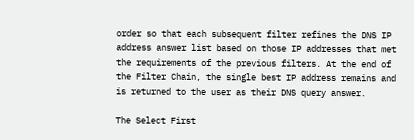order so that each subsequent filter refines the DNS IP address answer list based on those IP addresses that met the requirements of the previous filters. At the end of the Filter Chain, the single best IP address remains and is returned to the user as their DNS query answer.

The Select First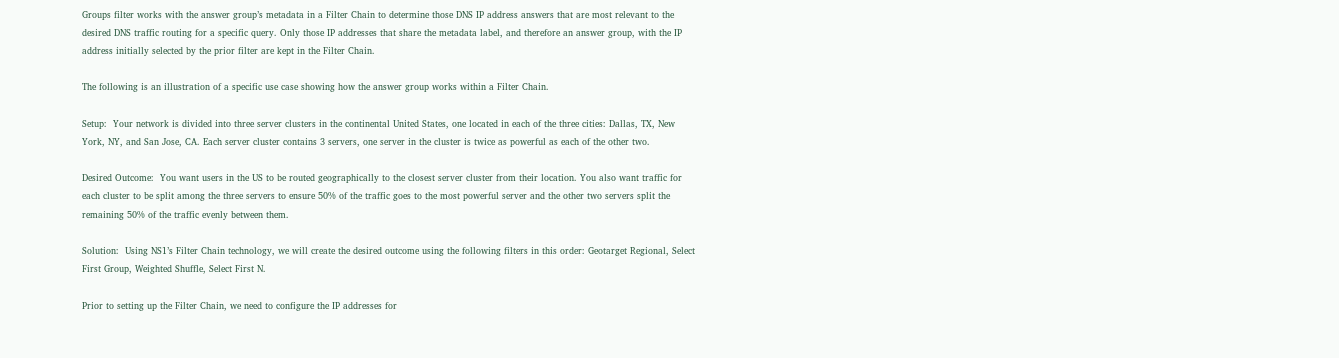Groups filter works with the answer group’s metadata in a Filter Chain to determine those DNS IP address answers that are most relevant to the desired DNS traffic routing for a specific query. Only those IP addresses that share the metadata label, and therefore an answer group, with the IP address initially selected by the prior filter are kept in the Filter Chain.

The following is an illustration of a specific use case showing how the answer group works within a Filter Chain.

Setup:  Your network is divided into three server clusters in the continental United States, one located in each of the three cities: Dallas, TX, New York, NY, and San Jose, CA. Each server cluster contains 3 servers, one server in the cluster is twice as powerful as each of the other two.

Desired Outcome:  You want users in the US to be routed geographically to the closest server cluster from their location. You also want traffic for each cluster to be split among the three servers to ensure 50% of the traffic goes to the most powerful server and the other two servers split the remaining 50% of the traffic evenly between them.

Solution:  Using NS1’s Filter Chain technology, we will create the desired outcome using the following filters in this order: Geotarget Regional, Select First Group, Weighted Shuffle, Select First N.

Prior to setting up the Filter Chain, we need to configure the IP addresses for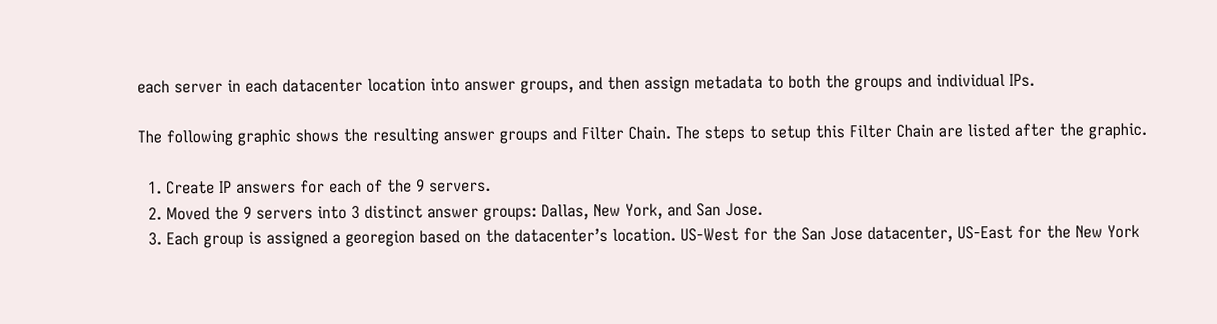each server in each datacenter location into answer groups, and then assign metadata to both the groups and individual IPs.

The following graphic shows the resulting answer groups and Filter Chain. The steps to setup this Filter Chain are listed after the graphic.

  1. Create IP answers for each of the 9 servers.
  2. Moved the 9 servers into 3 distinct answer groups: Dallas, New York, and San Jose.
  3. Each group is assigned a georegion based on the datacenter’s location. US-West for the San Jose datacenter, US-East for the New York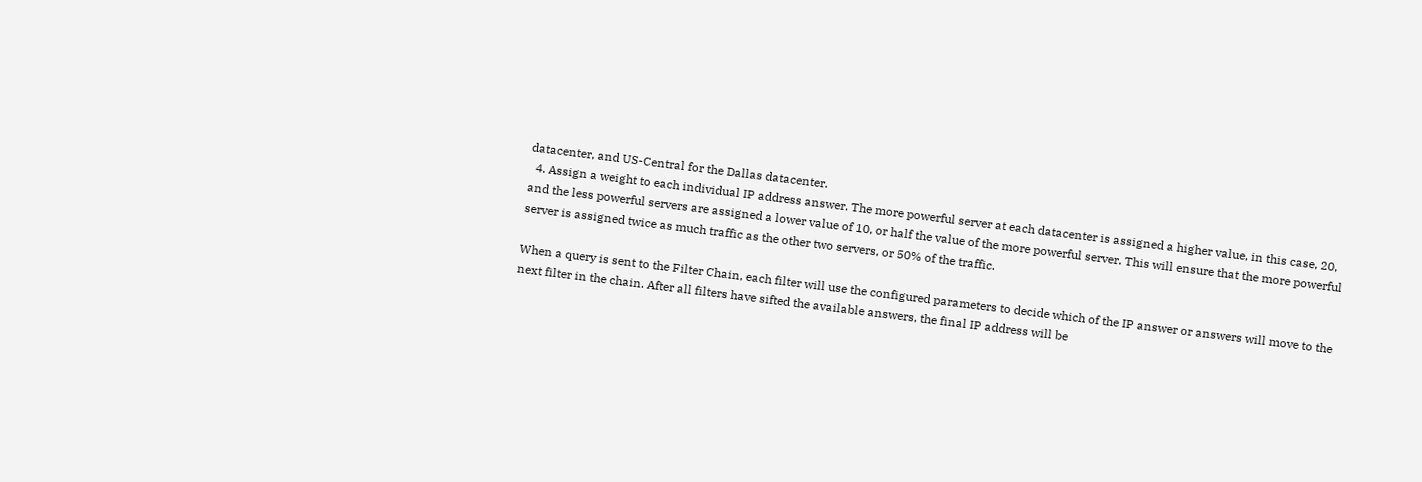datacenter, and US-Central for the Dallas datacenter.
  4. Assign a weight to each individual IP address answer. The more powerful server at each datacenter is assigned a higher value, in this case, 20, and the less powerful servers are assigned a lower value of 10, or half the value of the more powerful server. This will ensure that the more powerful server is assigned twice as much traffic as the other two servers, or 50% of the traffic.

When a query is sent to the Filter Chain, each filter will use the configured parameters to decide which of the IP answer or answers will move to the next filter in the chain. After all filters have sifted the available answers, the final IP address will be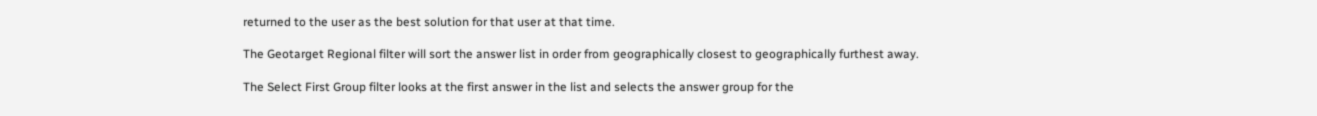returned to the user as the best solution for that user at that time.

The Geotarget Regional filter will sort the answer list in order from geographically closest to geographically furthest away.

The Select First Group filter looks at the first answer in the list and selects the answer group for the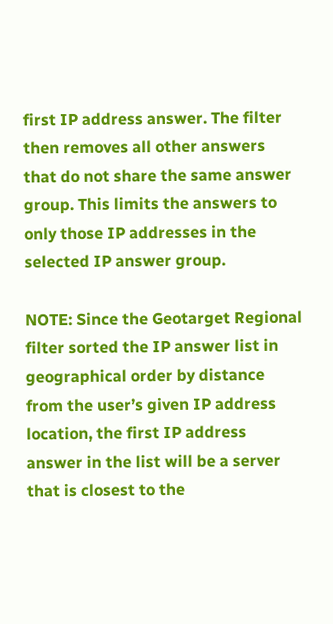first IP address answer. The filter then removes all other answers that do not share the same answer group. This limits the answers to only those IP addresses in the selected IP answer group.

NOTE: Since the Geotarget Regional filter sorted the IP answer list in geographical order by distance from the user’s given IP address location, the first IP address answer in the list will be a server that is closest to the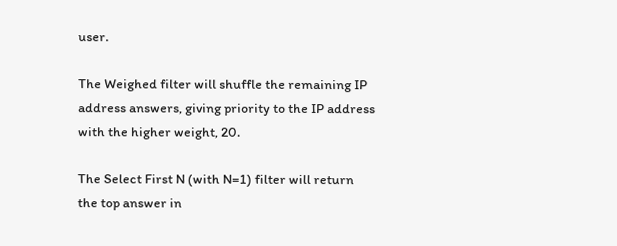user.

The Weighed filter will shuffle the remaining IP address answers, giving priority to the IP address with the higher weight, 20.

The Select First N (with N=1) filter will return the top answer in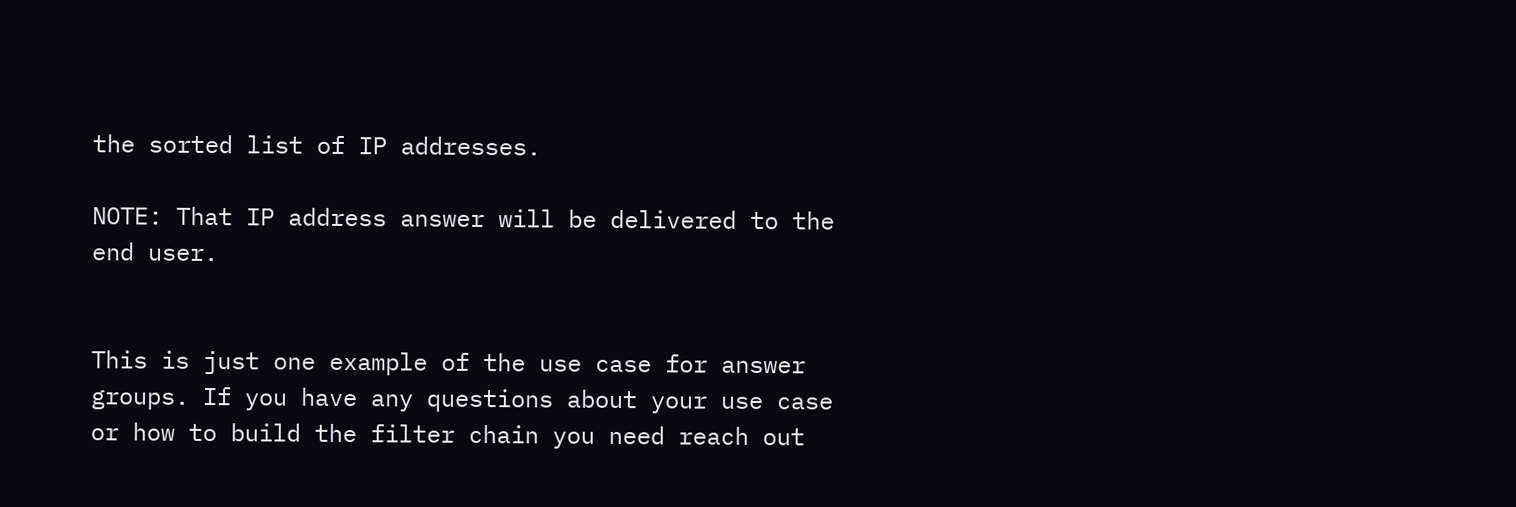the sorted list of IP addresses.

NOTE: That IP address answer will be delivered to the end user.


This is just one example of the use case for answer groups. If you have any questions about your use case or how to build the filter chain you need reach out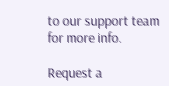to our support team for more info.

Request a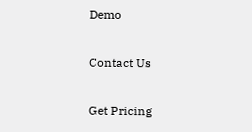Demo

Contact Us

Get Pricing